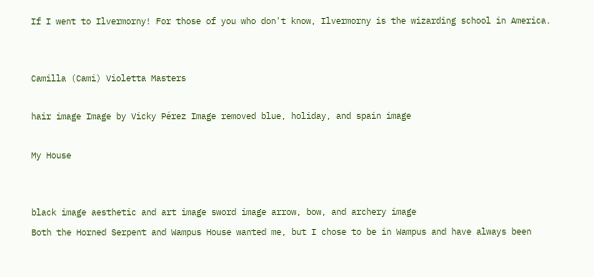If I went to Ilvermorny! For those of you who don't know, Ilvermorny is the wizarding school in America.


Camilla (Cami) Violetta Masters

hair image Image by Vicky Pérez Image removed blue, holiday, and spain image

My House


black image aesthetic and art image sword image arrow, bow, and archery image
Both the Horned Serpent and Wampus House wanted me, but I chose to be in Wampus and have always been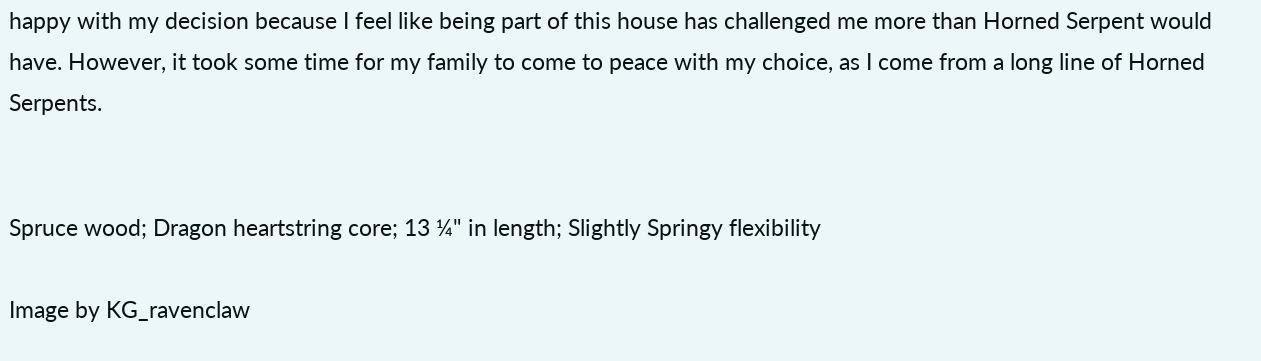happy with my decision because I feel like being part of this house has challenged me more than Horned Serpent would have. However, it took some time for my family to come to peace with my choice, as I come from a long line of Horned Serpents.


Spruce wood; Dragon heartstring core; 13 ¼" in length; Slightly Springy flexibility

Image by KG_ravenclaw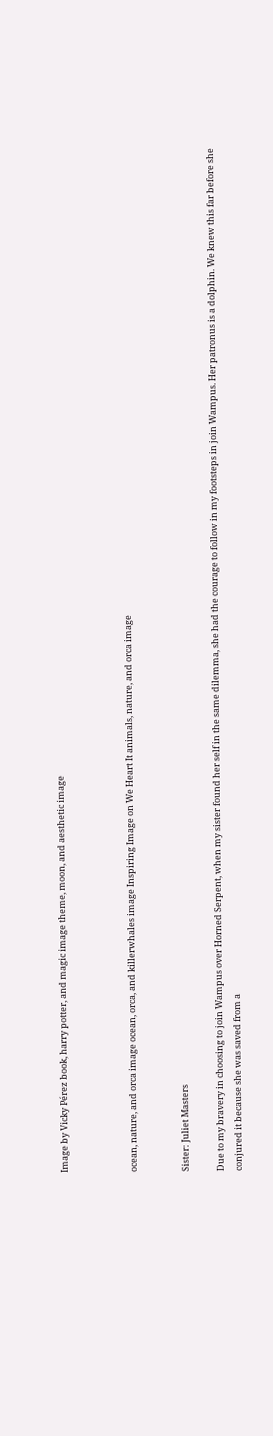Image by Vicky Pérez book, harry potter, and magic image theme, moon, and aesthetic image



ocean, nature, and orca image ocean, orca, and killerwhales image Inspiring Image on We Heart It animals, nature, and orca image


Sister: Juliet Masters

Due to my bravery in choosing to join Wampus over Horned Serpent, when my sister found her self in the same dilemma, she had the courage to follow in my footsteps in join Wampus. Her patronus is a dolphin. We knew this far before she conjured it because she was saved from a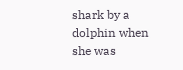shark by a dolphin when she was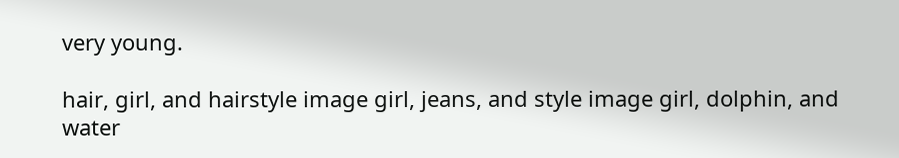very young.

hair, girl, and hairstyle image girl, jeans, and style image girl, dolphin, and water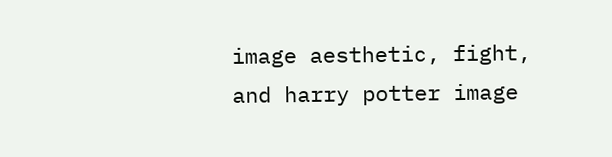image aesthetic, fight, and harry potter image